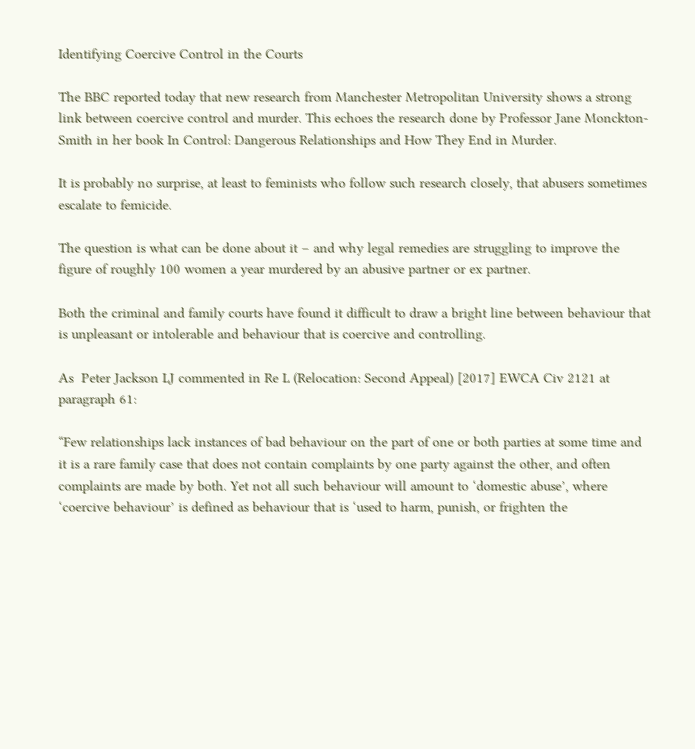Identifying Coercive Control in the Courts

The BBC reported today that new research from Manchester Metropolitan University shows a strong link between coercive control and murder. This echoes the research done by Professor Jane Monckton-Smith in her book In Control: Dangerous Relationships and How They End in Murder.

It is probably no surprise, at least to feminists who follow such research closely, that abusers sometimes escalate to femicide.

The question is what can be done about it – and why legal remedies are struggling to improve the figure of roughly 100 women a year murdered by an abusive partner or ex partner.

Both the criminal and family courts have found it difficult to draw a bright line between behaviour that is unpleasant or intolerable and behaviour that is coercive and controlling.

As  Peter Jackson LJ commented in Re L (Relocation: Second Appeal) [2017] EWCA Civ 2121 at paragraph 61:

“Few relationships lack instances of bad behaviour on the part of one or both parties at some time and it is a rare family case that does not contain complaints by one party against the other, and often complaints are made by both. Yet not all such behaviour will amount to ‘domestic abuse’, where ‘coercive behaviour’ is defined as behaviour that is ‘used to harm, punish, or frighten the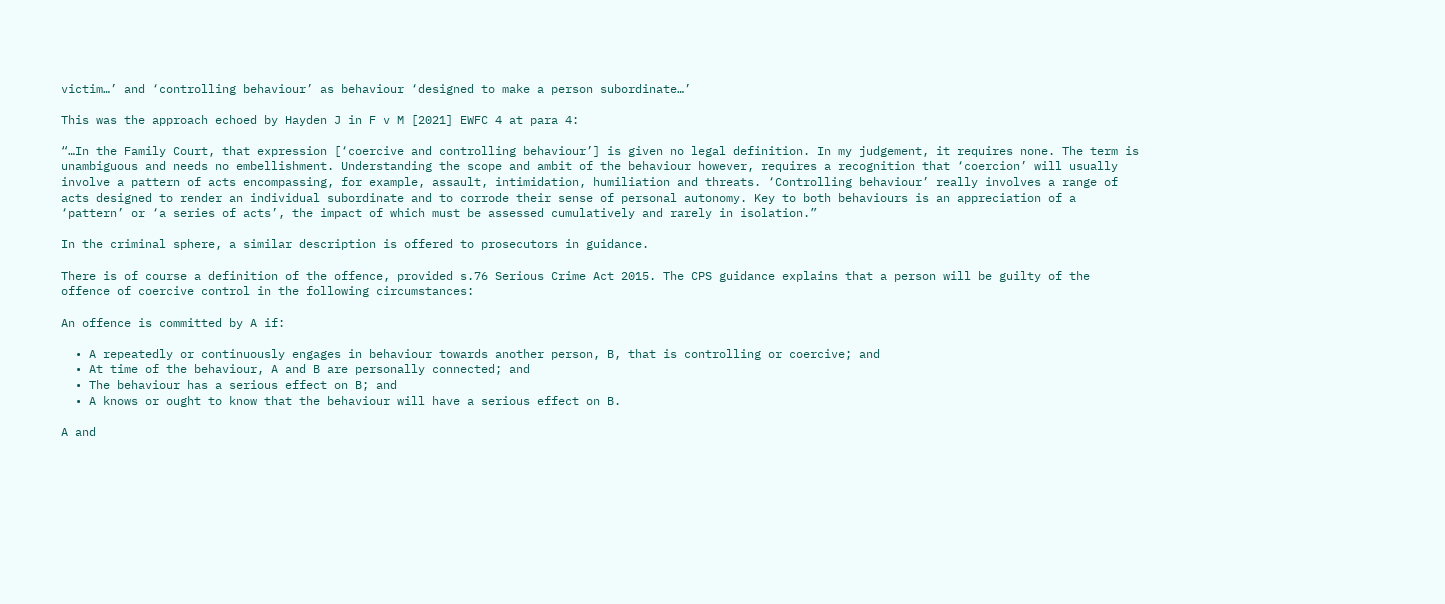victim…’ and ‘controlling behaviour’ as behaviour ‘designed to make a person subordinate…’

This was the approach echoed by Hayden J in F v M [2021] EWFC 4 at para 4:

“…In the Family Court, that expression [‘coercive and controlling behaviour’] is given no legal definition. In my judgement, it requires none. The term is unambiguous and needs no embellishment. Understanding the scope and ambit of the behaviour however, requires a recognition that ‘coercion’ will usually involve a pattern of acts encompassing, for example, assault, intimidation, humiliation and threats. ‘Controlling behaviour’ really involves a range of acts designed to render an individual subordinate and to corrode their sense of personal autonomy. Key to both behaviours is an appreciation of a ‘pattern’ or ‘a series of acts’, the impact of which must be assessed cumulatively and rarely in isolation.”

In the criminal sphere, a similar description is offered to prosecutors in guidance.

There is of course a definition of the offence, provided s.76 Serious Crime Act 2015. The CPS guidance explains that a person will be guilty of the offence of coercive control in the following circumstances:

An offence is committed by A if:

  • A repeatedly or continuously engages in behaviour towards another person, B, that is controlling or coercive; and
  • At time of the behaviour, A and B are personally connected; and
  • The behaviour has a serious effect on B; and
  • A knows or ought to know that the behaviour will have a serious effect on B.

A and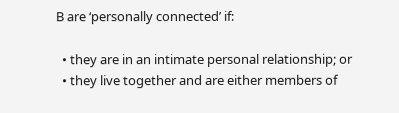B are ‘personally connected’ if:

  • they are in an intimate personal relationship; or
  • they live together and are either members of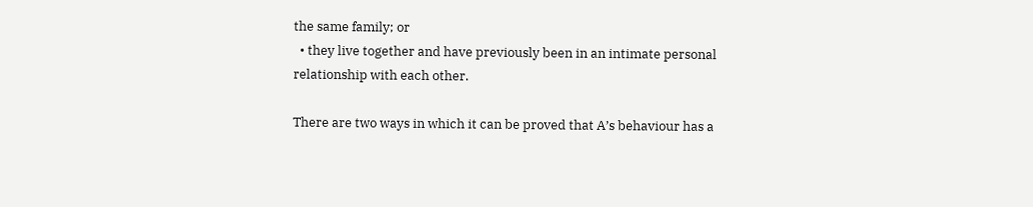the same family; or
  • they live together and have previously been in an intimate personal relationship with each other.

There are two ways in which it can be proved that A’s behaviour has a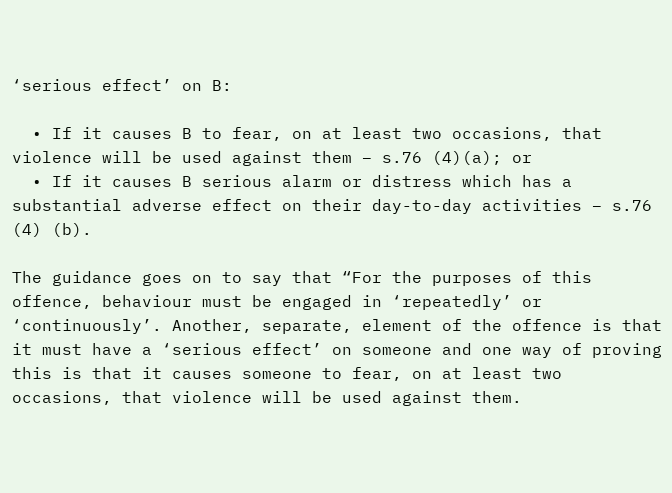‘serious effect’ on B:

  • If it causes B to fear, on at least two occasions, that violence will be used against them – s.76 (4)(a); or
  • If it causes B serious alarm or distress which has a substantial adverse effect on their day-to-day activities – s.76 (4) (b).

The guidance goes on to say that “For the purposes of this offence, behaviour must be engaged in ‘repeatedly’ or ‘continuously’. Another, separate, element of the offence is that it must have a ‘serious effect’ on someone and one way of proving this is that it causes someone to fear, on at least two occasions, that violence will be used against them.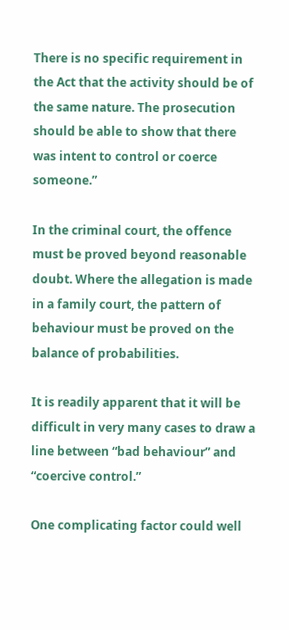There is no specific requirement in the Act that the activity should be of the same nature. The prosecution should be able to show that there was intent to control or coerce someone.”

In the criminal court, the offence must be proved beyond reasonable doubt. Where the allegation is made in a family court, the pattern of behaviour must be proved on the balance of probabilities.

It is readily apparent that it will be difficult in very many cases to draw a line between “bad behaviour” and “coercive control.”

One complicating factor could well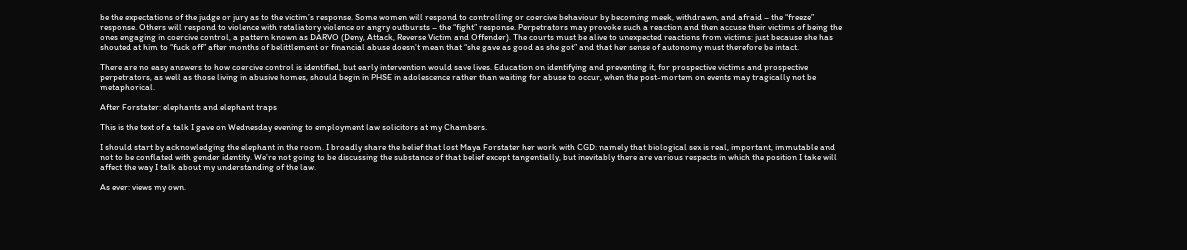be the expectations of the judge or jury as to the victim’s response. Some women will respond to controlling or coercive behaviour by becoming meek, withdrawn, and afraid – the “freeze” response. Others will respond to violence with retaliatory violence or angry outbursts – the “fight” response. Perpetrators may provoke such a reaction and then accuse their victims of being the ones engaging in coercive control, a pattern known as DARVO (Deny, Attack, Reverse Victim and Offender). The courts must be alive to unexpected reactions from victims: just because she has shouted at him to “fuck off” after months of belittlement or financial abuse doesn’t mean that “she gave as good as she got” and that her sense of autonomy must therefore be intact.

There are no easy answers to how coercive control is identified, but early intervention would save lives. Education on identifying and preventing it, for prospective victims and prospective perpetrators, as well as those living in abusive homes, should begin in PHSE in adolescence rather than waiting for abuse to occur, when the post-mortem on events may tragically not be metaphorical.

After Forstater: elephants and elephant traps

This is the text of a talk I gave on Wednesday evening to employment law solicitors at my Chambers.

I should start by acknowledging the elephant in the room. I broadly share the belief that lost Maya Forstater her work with CGD: namely that biological sex is real, important, immutable and not to be conflated with gender identity. We’re not going to be discussing the substance of that belief except tangentially, but inevitably there are various respects in which the position I take will affect the way I talk about my understanding of the law.

As ever: views my own.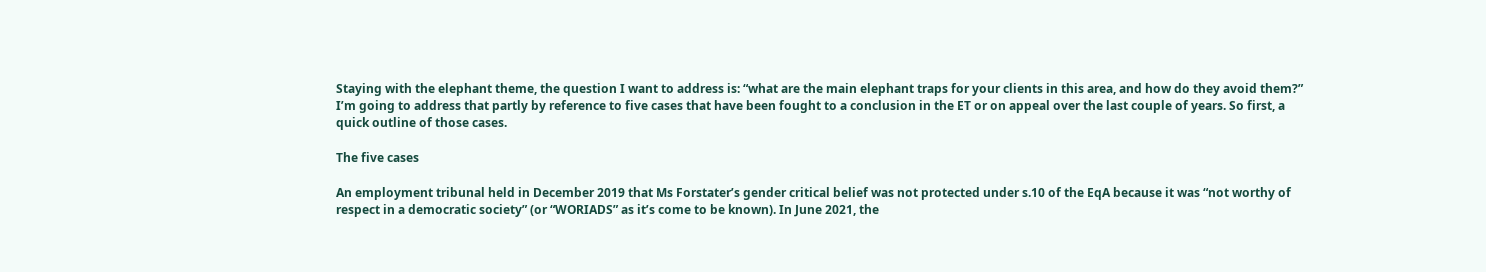Staying with the elephant theme, the question I want to address is: “what are the main elephant traps for your clients in this area, and how do they avoid them?” I’m going to address that partly by reference to five cases that have been fought to a conclusion in the ET or on appeal over the last couple of years. So first, a quick outline of those cases.

The five cases

An employment tribunal held in December 2019 that Ms Forstater’s gender critical belief was not protected under s.10 of the EqA because it was “not worthy of respect in a democratic society” (or “WORIADS” as it’s come to be known). In June 2021, the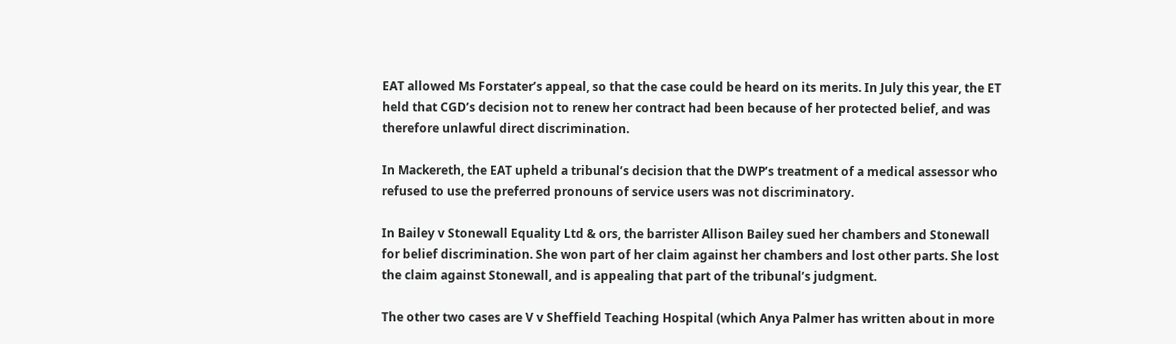EAT allowed Ms Forstater’s appeal, so that the case could be heard on its merits. In July this year, the ET held that CGD’s decision not to renew her contract had been because of her protected belief, and was therefore unlawful direct discrimination.

In Mackereth, the EAT upheld a tribunal’s decision that the DWP’s treatment of a medical assessor who refused to use the preferred pronouns of service users was not discriminatory.

In Bailey v Stonewall Equality Ltd & ors, the barrister Allison Bailey sued her chambers and Stonewall for belief discrimination. She won part of her claim against her chambers and lost other parts. She lost the claim against Stonewall, and is appealing that part of the tribunal’s judgment.

The other two cases are V v Sheffield Teaching Hospital (which Anya Palmer has written about in more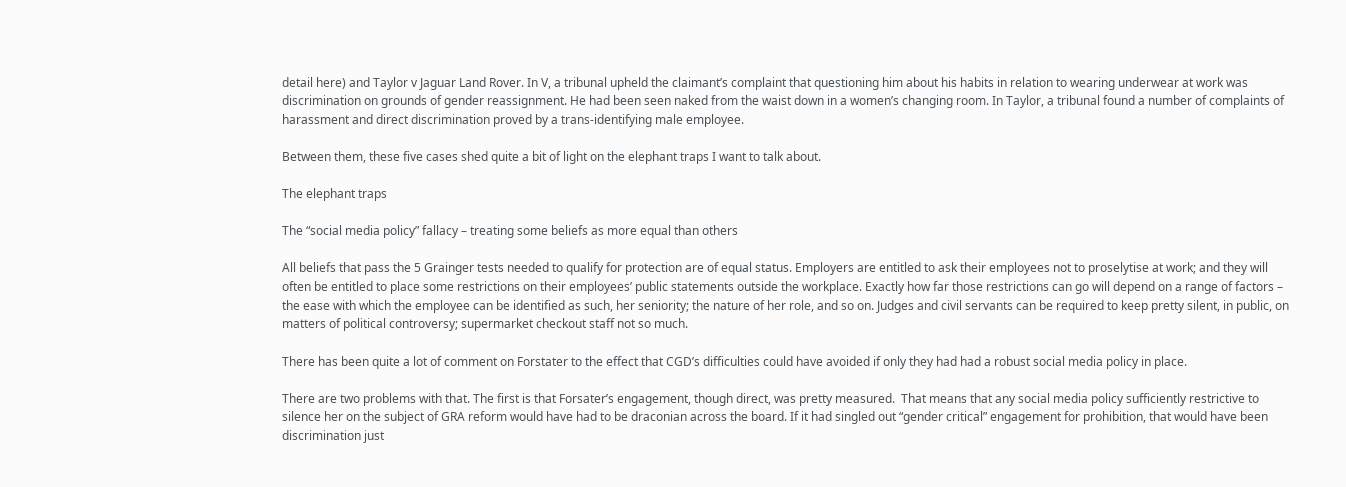detail here) and Taylor v Jaguar Land Rover. In V, a tribunal upheld the claimant’s complaint that questioning him about his habits in relation to wearing underwear at work was discrimination on grounds of gender reassignment. He had been seen naked from the waist down in a women’s changing room. In Taylor, a tribunal found a number of complaints of harassment and direct discrimination proved by a trans-identifying male employee.

Between them, these five cases shed quite a bit of light on the elephant traps I want to talk about.

The elephant traps

The “social media policy” fallacy – treating some beliefs as more equal than others

All beliefs that pass the 5 Grainger tests needed to qualify for protection are of equal status. Employers are entitled to ask their employees not to proselytise at work; and they will often be entitled to place some restrictions on their employees’ public statements outside the workplace. Exactly how far those restrictions can go will depend on a range of factors – the ease with which the employee can be identified as such, her seniority; the nature of her role, and so on. Judges and civil servants can be required to keep pretty silent, in public, on matters of political controversy; supermarket checkout staff not so much.

There has been quite a lot of comment on Forstater to the effect that CGD’s difficulties could have avoided if only they had had a robust social media policy in place.

There are two problems with that. The first is that Forsater’s engagement, though direct, was pretty measured.  That means that any social media policy sufficiently restrictive to silence her on the subject of GRA reform would have had to be draconian across the board. If it had singled out “gender critical” engagement for prohibition, that would have been discrimination just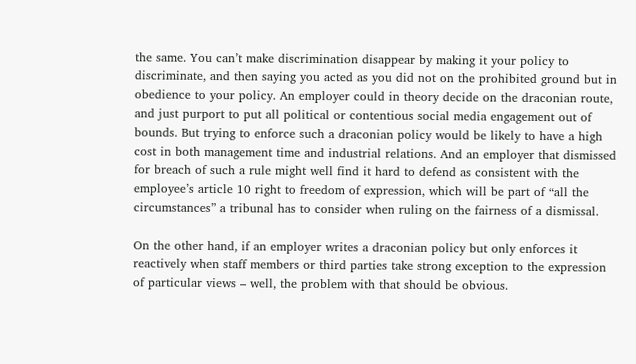the same. You can’t make discrimination disappear by making it your policy to discriminate, and then saying you acted as you did not on the prohibited ground but in obedience to your policy. An employer could in theory decide on the draconian route, and just purport to put all political or contentious social media engagement out of bounds. But trying to enforce such a draconian policy would be likely to have a high cost in both management time and industrial relations. And an employer that dismissed for breach of such a rule might well find it hard to defend as consistent with the employee’s article 10 right to freedom of expression, which will be part of “all the circumstances” a tribunal has to consider when ruling on the fairness of a dismissal.

On the other hand, if an employer writes a draconian policy but only enforces it reactively when staff members or third parties take strong exception to the expression of particular views – well, the problem with that should be obvious.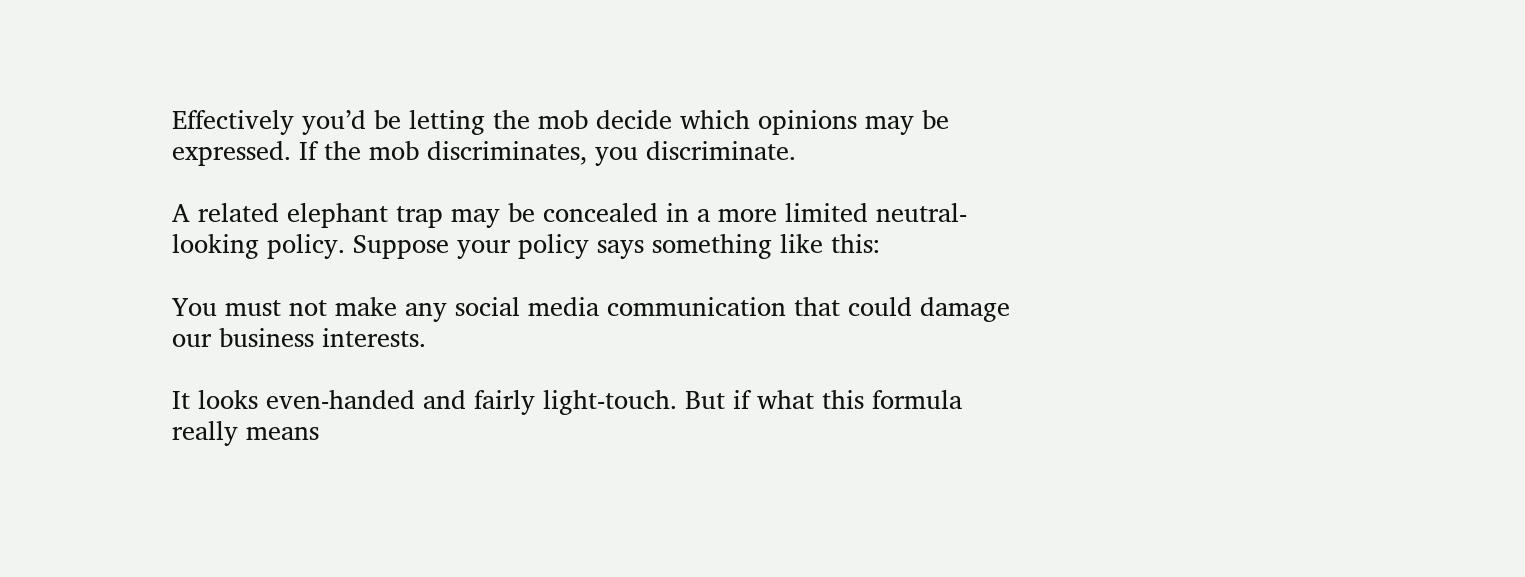Effectively you’d be letting the mob decide which opinions may be expressed. If the mob discriminates, you discriminate.

A related elephant trap may be concealed in a more limited neutral-looking policy. Suppose your policy says something like this:

You must not make any social media communication that could damage our business interests.

It looks even-handed and fairly light-touch. But if what this formula really means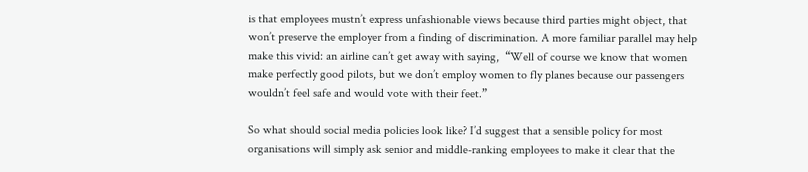is that employees mustn’t express unfashionable views because third parties might object, that won’t preserve the employer from a finding of discrimination. A more familiar parallel may help make this vivid: an airline can’t get away with saying,  “Well of course we know that women make perfectly good pilots, but we don’t employ women to fly planes because our passengers wouldn’t feel safe and would vote with their feet.”

So what should social media policies look like? I’d suggest that a sensible policy for most organisations will simply ask senior and middle-ranking employees to make it clear that the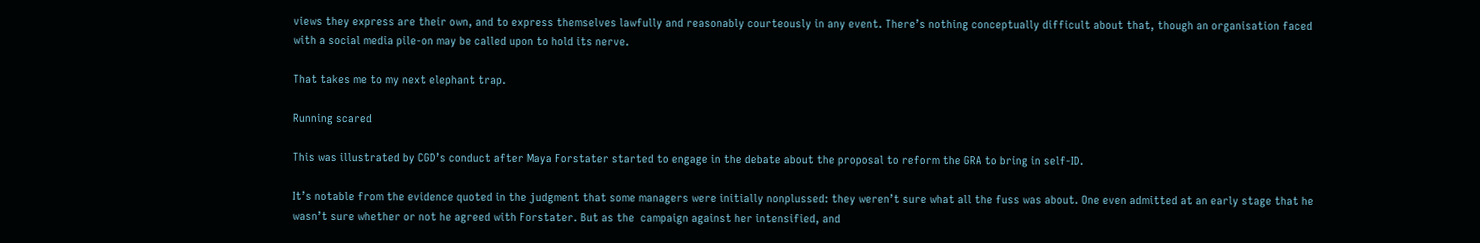views they express are their own, and to express themselves lawfully and reasonably courteously in any event. There’s nothing conceptually difficult about that, though an organisation faced with a social media pile-on may be called upon to hold its nerve.

That takes me to my next elephant trap.

Running scared

This was illustrated by CGD’s conduct after Maya Forstater started to engage in the debate about the proposal to reform the GRA to bring in self-ID.

It’s notable from the evidence quoted in the judgment that some managers were initially nonplussed: they weren’t sure what all the fuss was about. One even admitted at an early stage that he wasn’t sure whether or not he agreed with Forstater. But as the  campaign against her intensified, and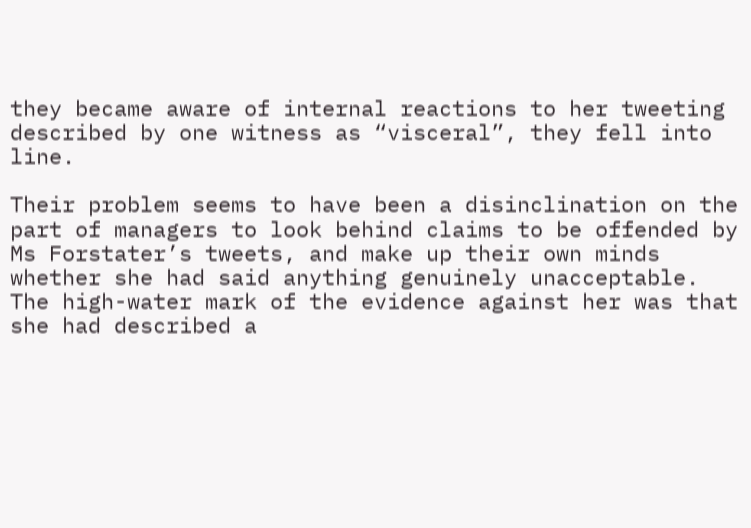they became aware of internal reactions to her tweeting described by one witness as “visceral”, they fell into line.

Their problem seems to have been a disinclination on the part of managers to look behind claims to be offended by Ms Forstater’s tweets, and make up their own minds whether she had said anything genuinely unacceptable. The high-water mark of the evidence against her was that she had described a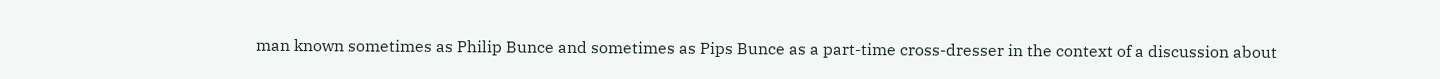man known sometimes as Philip Bunce and sometimes as Pips Bunce as a part-time cross-dresser in the context of a discussion about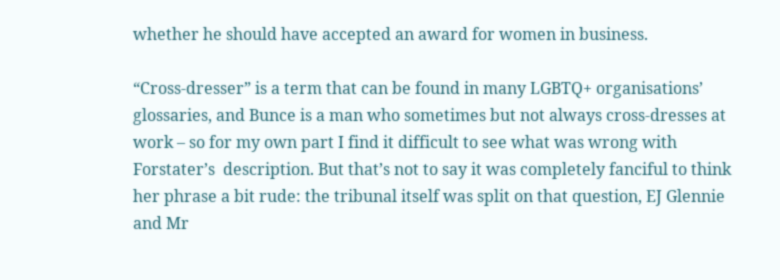whether he should have accepted an award for women in business.

“Cross-dresser” is a term that can be found in many LGBTQ+ organisations’ glossaries, and Bunce is a man who sometimes but not always cross-dresses at work – so for my own part I find it difficult to see what was wrong with Forstater’s  description. But that’s not to say it was completely fanciful to think her phrase a bit rude: the tribunal itself was split on that question, EJ Glennie and Mr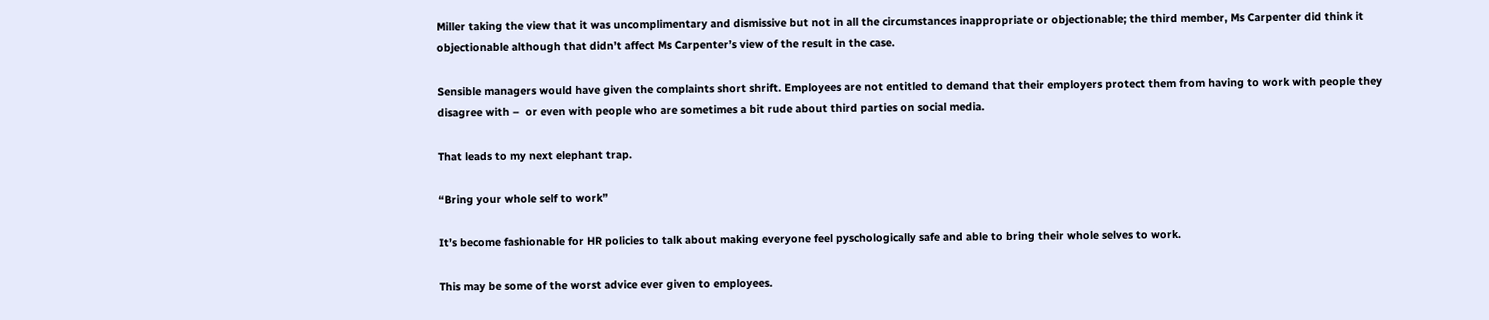Miller taking the view that it was uncomplimentary and dismissive but not in all the circumstances inappropriate or objectionable; the third member, Ms Carpenter did think it objectionable although that didn’t affect Ms Carpenter’s view of the result in the case.

Sensible managers would have given the complaints short shrift. Employees are not entitled to demand that their employers protect them from having to work with people they disagree with –  or even with people who are sometimes a bit rude about third parties on social media.

That leads to my next elephant trap.

“Bring your whole self to work”

It’s become fashionable for HR policies to talk about making everyone feel pyschologically safe and able to bring their whole selves to work.

This may be some of the worst advice ever given to employees.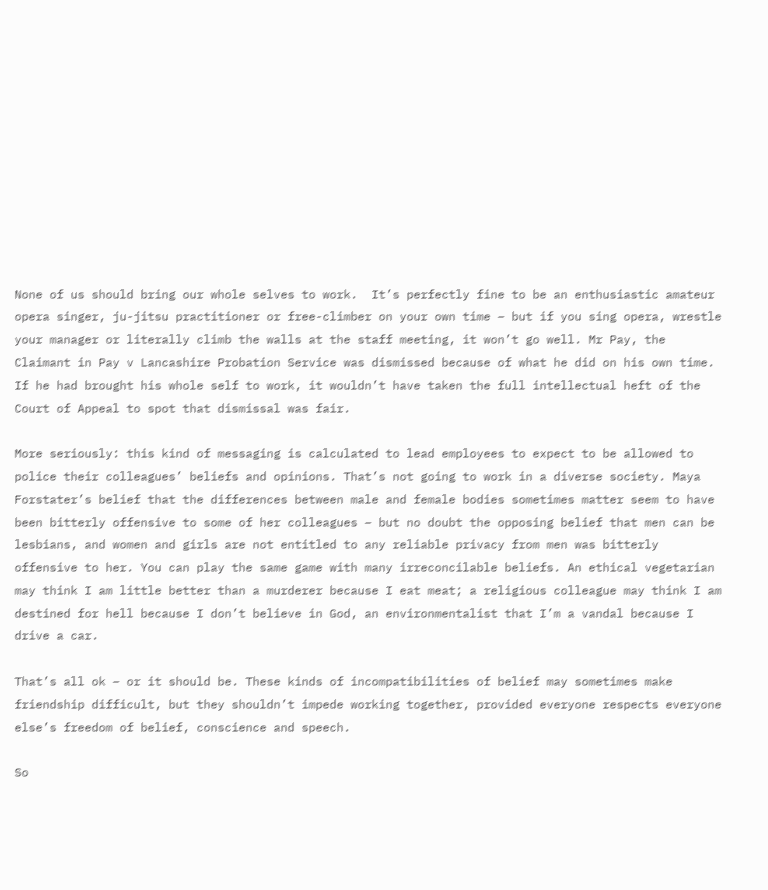None of us should bring our whole selves to work.  It’s perfectly fine to be an enthusiastic amateur opera singer, ju-jitsu practitioner or free-climber on your own time – but if you sing opera, wrestle your manager or literally climb the walls at the staff meeting, it won’t go well. Mr Pay, the Claimant in Pay v Lancashire Probation Service was dismissed because of what he did on his own time. If he had brought his whole self to work, it wouldn’t have taken the full intellectual heft of the Court of Appeal to spot that dismissal was fair.

More seriously: this kind of messaging is calculated to lead employees to expect to be allowed to police their colleagues’ beliefs and opinions. That’s not going to work in a diverse society. Maya Forstater’s belief that the differences between male and female bodies sometimes matter seem to have been bitterly offensive to some of her colleagues – but no doubt the opposing belief that men can be lesbians, and women and girls are not entitled to any reliable privacy from men was bitterly offensive to her. You can play the same game with many irreconcilable beliefs. An ethical vegetarian may think I am little better than a murderer because I eat meat; a religious colleague may think I am destined for hell because I don’t believe in God, an environmentalist that I’m a vandal because I drive a car.

That’s all ok – or it should be. These kinds of incompatibilities of belief may sometimes make friendship difficult, but they shouldn’t impede working together, provided everyone respects everyone else’s freedom of belief, conscience and speech.

So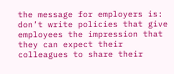the message for employers is: don’t write policies that give employees the impression that they can expect their colleagues to share their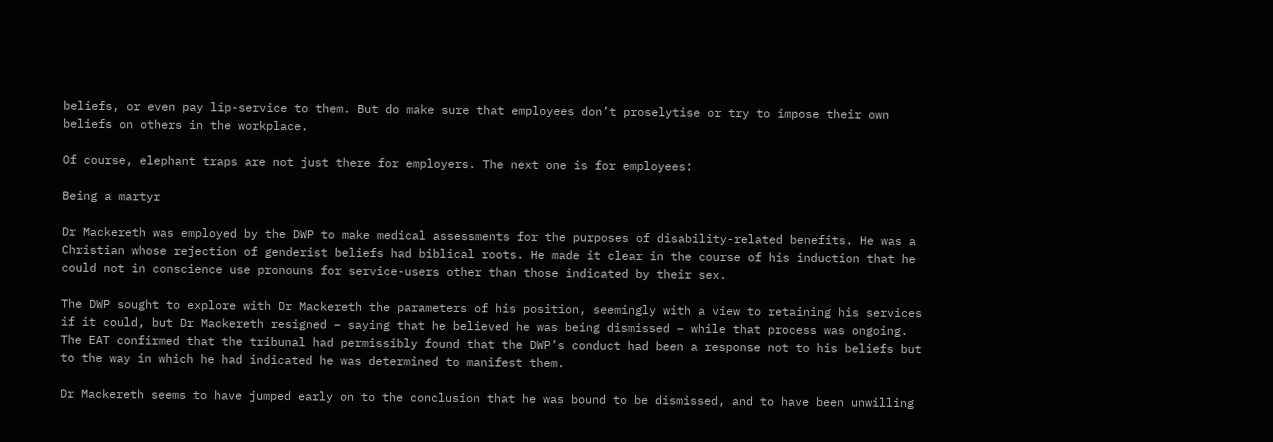beliefs, or even pay lip-service to them. But do make sure that employees don’t proselytise or try to impose their own beliefs on others in the workplace.

Of course, elephant traps are not just there for employers. The next one is for employees:

Being a martyr

Dr Mackereth was employed by the DWP to make medical assessments for the purposes of disability-related benefits. He was a Christian whose rejection of genderist beliefs had biblical roots. He made it clear in the course of his induction that he could not in conscience use pronouns for service-users other than those indicated by their sex.

The DWP sought to explore with Dr Mackereth the parameters of his position, seemingly with a view to retaining his services if it could, but Dr Mackereth resigned – saying that he believed he was being dismissed – while that process was ongoing. The EAT confirmed that the tribunal had permissibly found that the DWP’s conduct had been a response not to his beliefs but to the way in which he had indicated he was determined to manifest them.

Dr Mackereth seems to have jumped early on to the conclusion that he was bound to be dismissed, and to have been unwilling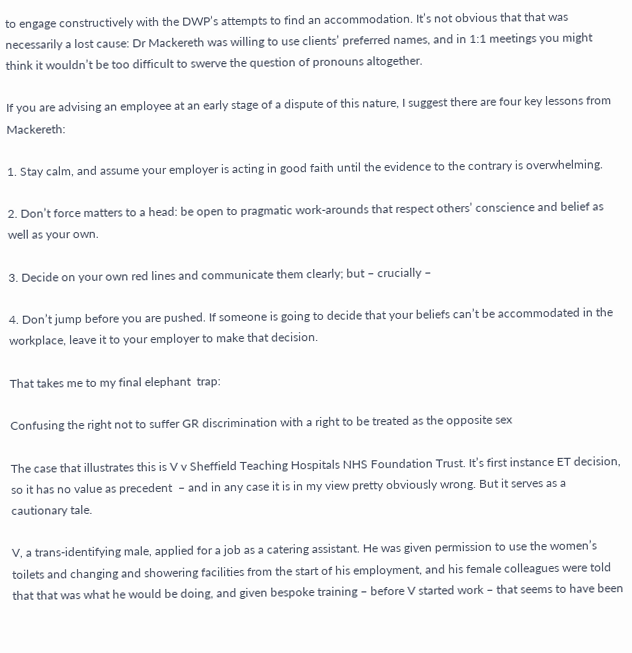to engage constructively with the DWP’s attempts to find an accommodation. It’s not obvious that that was necessarily a lost cause: Dr Mackereth was willing to use clients’ preferred names, and in 1:1 meetings you might think it wouldn’t be too difficult to swerve the question of pronouns altogether.

If you are advising an employee at an early stage of a dispute of this nature, I suggest there are four key lessons from Mackereth:

1. Stay calm, and assume your employer is acting in good faith until the evidence to the contrary is overwhelming.

2. Don’t force matters to a head: be open to pragmatic work-arounds that respect others’ conscience and belief as well as your own.

3. Decide on your own red lines and communicate them clearly; but – crucially –

4. Don’t jump before you are pushed. If someone is going to decide that your beliefs can’t be accommodated in the workplace, leave it to your employer to make that decision.

That takes me to my final elephant  trap:

Confusing the right not to suffer GR discrimination with a right to be treated as the opposite sex

The case that illustrates this is V v Sheffield Teaching Hospitals NHS Foundation Trust. It’s first instance ET decision, so it has no value as precedent  – and in any case it is in my view pretty obviously wrong. But it serves as a cautionary tale.

V, a trans-identifying male, applied for a job as a catering assistant. He was given permission to use the women’s toilets and changing and showering facilities from the start of his employment, and his female colleagues were told that that was what he would be doing, and given bespoke training – before V started work – that seems to have been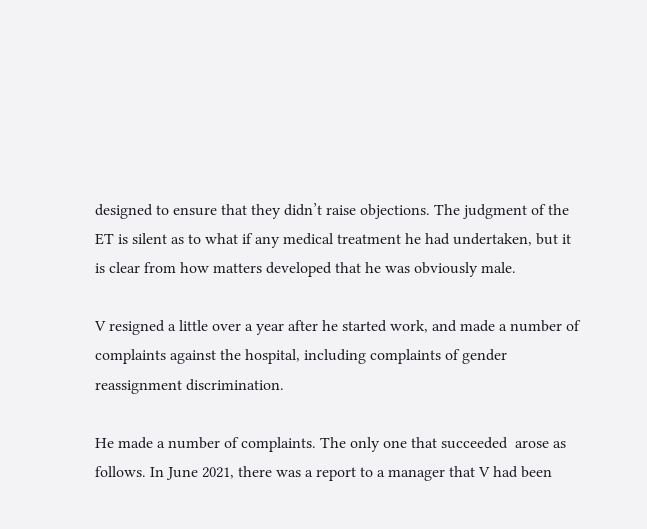designed to ensure that they didn’t raise objections. The judgment of the ET is silent as to what if any medical treatment he had undertaken, but it is clear from how matters developed that he was obviously male.

V resigned a little over a year after he started work, and made a number of complaints against the hospital, including complaints of gender reassignment discrimination.

He made a number of complaints. The only one that succeeded  arose as follows. In June 2021, there was a report to a manager that V had been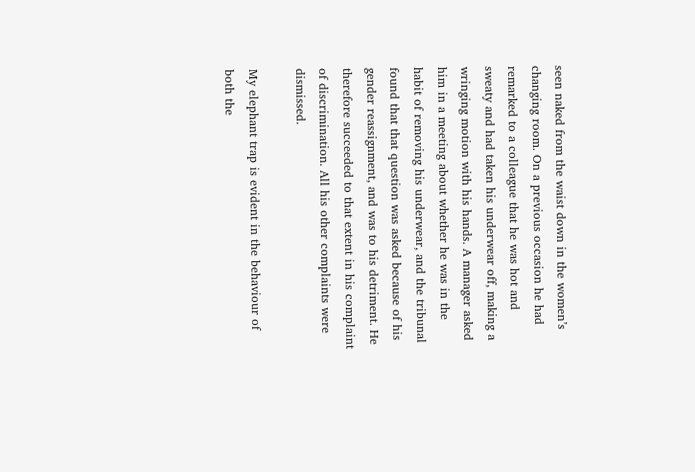seen naked from the waist down in the women’s changing room. On a previous occasion he had remarked to a colleague that he was hot and sweaty and had taken his underwear off, making a wringing motion with his hands. A manager asked him in a meeting about whether he was in the habit of removing his underwear, and the tribunal found that that question was asked because of his gender reassignment, and was to his detriment. He therefore succeeded to that extent in his complaint of discrimination. All his other complaints were dismissed.

My elephant trap is evident in the behaviour of both the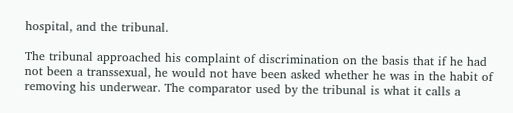hospital, and the tribunal.

The tribunal approached his complaint of discrimination on the basis that if he had not been a transsexual, he would not have been asked whether he was in the habit of removing his underwear. The comparator used by the tribunal is what it calls a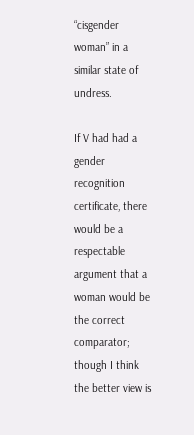“cisgender woman” in a similar state of undress.

If V had had a gender recognition certificate, there would be a respectable argument that a woman would be the correct comparator; though I think the better view is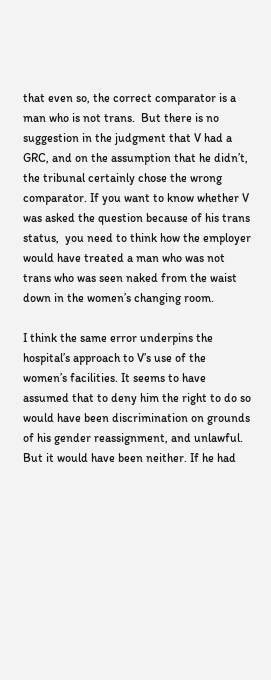that even so, the correct comparator is a man who is not trans.  But there is no suggestion in the judgment that V had a GRC, and on the assumption that he didn’t, the tribunal certainly chose the wrong comparator. If you want to know whether V was asked the question because of his trans status,  you need to think how the employer would have treated a man who was not trans who was seen naked from the waist down in the women’s changing room.

I think the same error underpins the hospital’s approach to V’s use of the women’s facilities. It seems to have assumed that to deny him the right to do so would have been discrimination on grounds of his gender reassignment, and unlawful. But it would have been neither. If he had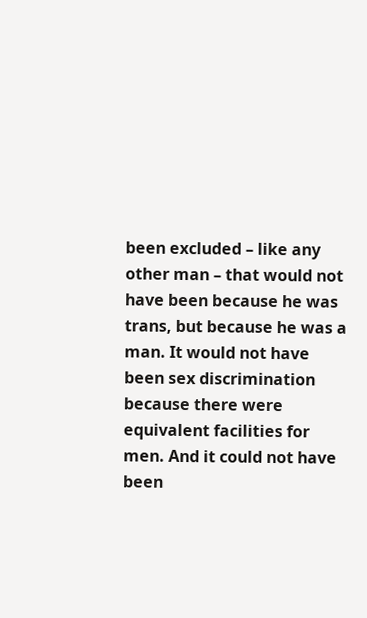been excluded – like any other man – that would not have been because he was trans, but because he was a man. It would not have been sex discrimination because there were equivalent facilities for men. And it could not have been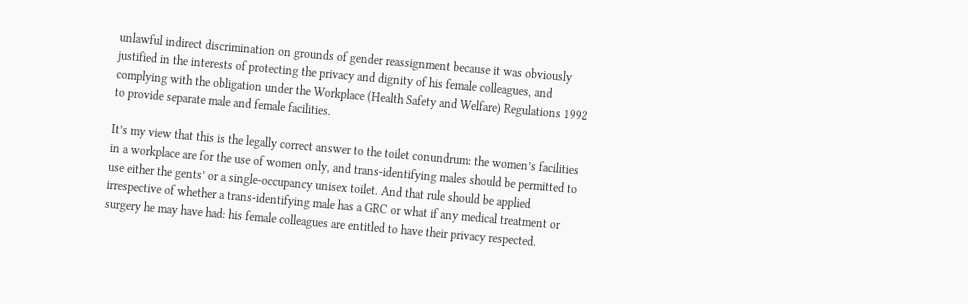unlawful indirect discrimination on grounds of gender reassignment because it was obviously justified in the interests of protecting the privacy and dignity of his female colleagues, and complying with the obligation under the Workplace (Health Safety and Welfare) Regulations 1992 to provide separate male and female facilities.

It’s my view that this is the legally correct answer to the toilet conundrum: the women’s facilities in a workplace are for the use of women only, and trans-identifying males should be permitted to use either the gents’ or a single-occupancy unisex toilet. And that rule should be applied irrespective of whether a trans-identifying male has a GRC or what if any medical treatment or surgery he may have had: his female colleagues are entitled to have their privacy respected.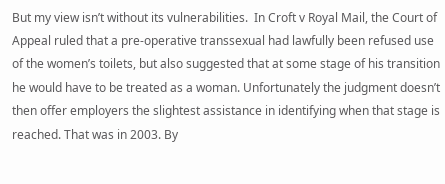But my view isn’t without its vulnerabilities.  In Croft v Royal Mail, the Court of Appeal ruled that a pre-operative transsexual had lawfully been refused use of the women’s toilets, but also suggested that at some stage of his transition he would have to be treated as a woman. Unfortunately the judgment doesn’t then offer employers the slightest assistance in identifying when that stage is reached. That was in 2003. By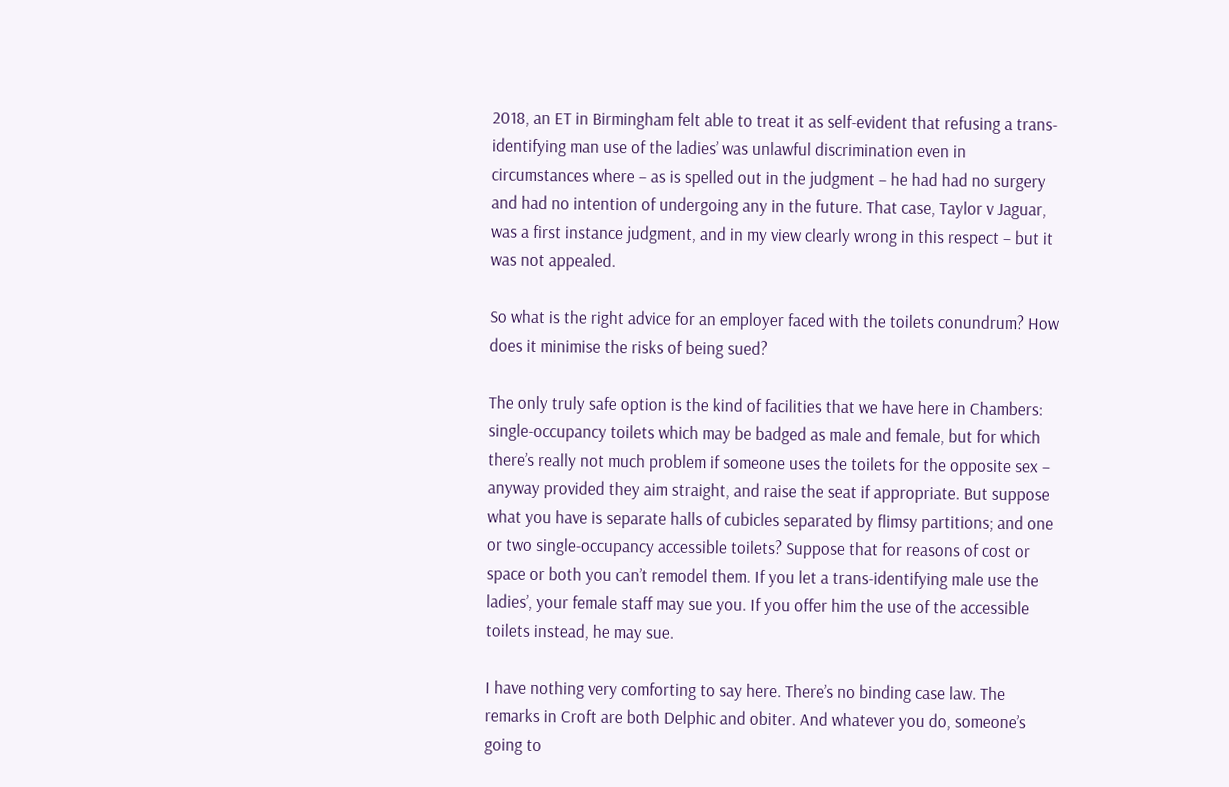2018, an ET in Birmingham felt able to treat it as self-evident that refusing a trans-identifying man use of the ladies’ was unlawful discrimination even in circumstances where – as is spelled out in the judgment – he had had no surgery and had no intention of undergoing any in the future. That case, Taylor v Jaguar, was a first instance judgment, and in my view clearly wrong in this respect – but it was not appealed.

So what is the right advice for an employer faced with the toilets conundrum? How does it minimise the risks of being sued?

The only truly safe option is the kind of facilities that we have here in Chambers: single-occupancy toilets which may be badged as male and female, but for which there’s really not much problem if someone uses the toilets for the opposite sex – anyway provided they aim straight, and raise the seat if appropriate. But suppose what you have is separate halls of cubicles separated by flimsy partitions; and one or two single-occupancy accessible toilets? Suppose that for reasons of cost or space or both you can’t remodel them. If you let a trans-identifying male use the ladies’, your female staff may sue you. If you offer him the use of the accessible toilets instead, he may sue.

I have nothing very comforting to say here. There’s no binding case law. The remarks in Croft are both Delphic and obiter. And whatever you do, someone’s going to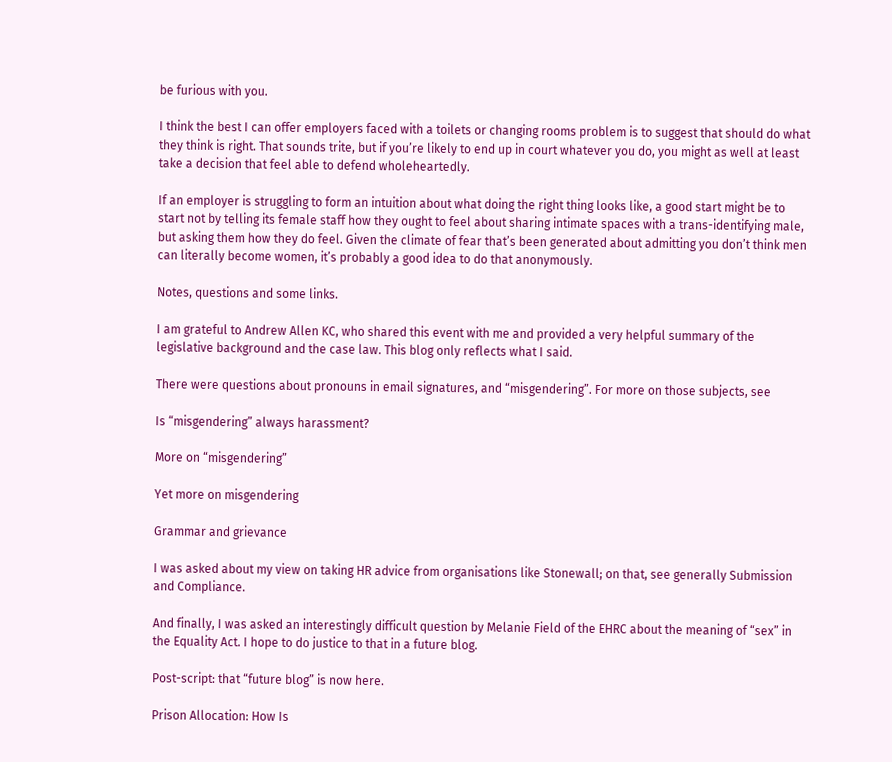be furious with you.

I think the best I can offer employers faced with a toilets or changing rooms problem is to suggest that should do what they think is right. That sounds trite, but if you’re likely to end up in court whatever you do, you might as well at least take a decision that feel able to defend wholeheartedly.

If an employer is struggling to form an intuition about what doing the right thing looks like, a good start might be to start not by telling its female staff how they ought to feel about sharing intimate spaces with a trans-identifying male, but asking them how they do feel. Given the climate of fear that’s been generated about admitting you don’t think men can literally become women, it’s probably a good idea to do that anonymously.

Notes, questions and some links.

I am grateful to Andrew Allen KC, who shared this event with me and provided a very helpful summary of the legislative background and the case law. This blog only reflects what I said.

There were questions about pronouns in email signatures, and “misgendering”. For more on those subjects, see

Is “misgendering” always harassment?

More on “misgendering”

Yet more on misgendering

Grammar and grievance

I was asked about my view on taking HR advice from organisations like Stonewall; on that, see generally Submission and Compliance.

And finally, I was asked an interestingly difficult question by Melanie Field of the EHRC about the meaning of “sex” in the Equality Act. I hope to do justice to that in a future blog.

Post-script: that “future blog” is now here.

Prison Allocation: How Is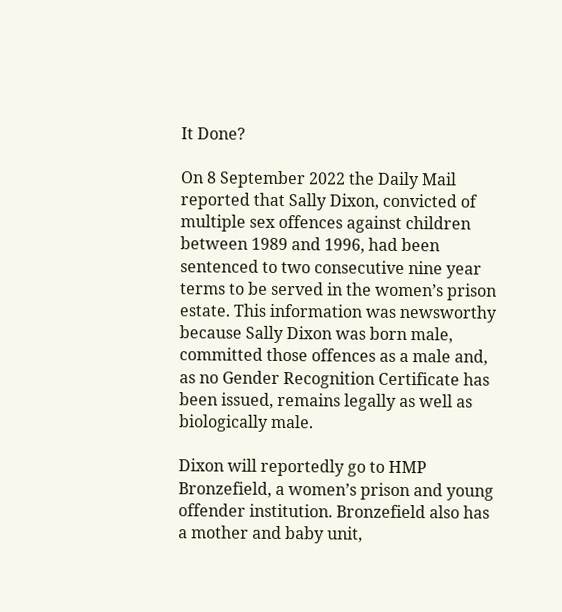It Done?

On 8 September 2022 the Daily Mail reported that Sally Dixon, convicted of multiple sex offences against children between 1989 and 1996, had been sentenced to two consecutive nine year terms to be served in the women’s prison estate. This information was newsworthy because Sally Dixon was born male, committed those offences as a male and, as no Gender Recognition Certificate has been issued, remains legally as well as biologically male.

Dixon will reportedly go to HMP Bronzefield, a women’s prison and young offender institution. Bronzefield also has a mother and baby unit,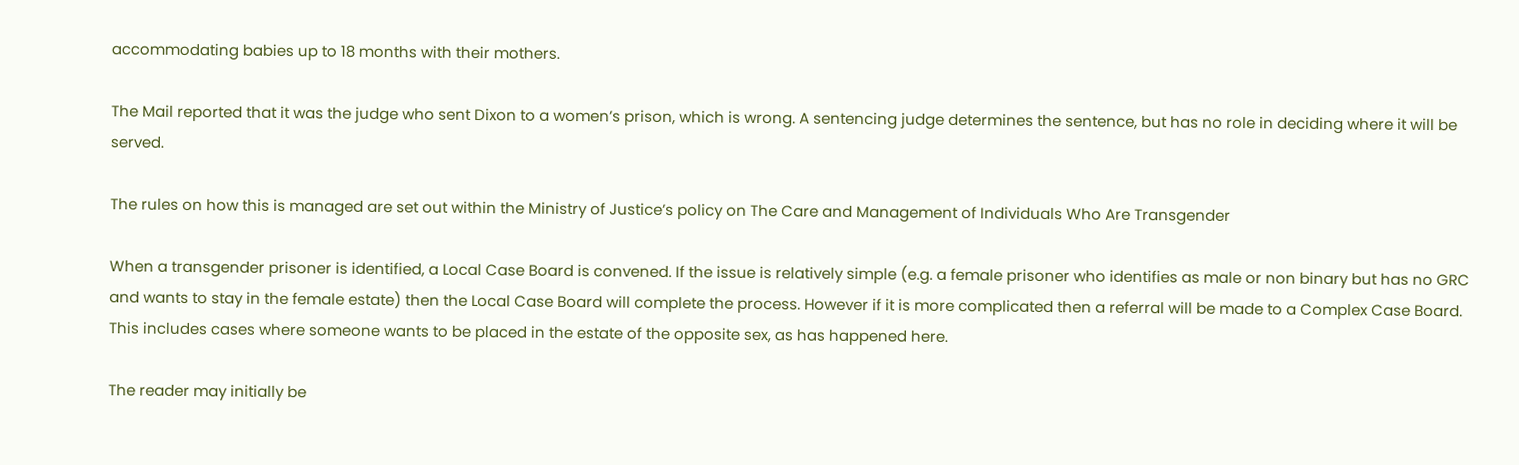accommodating babies up to 18 months with their mothers.

The Mail reported that it was the judge who sent Dixon to a women’s prison, which is wrong. A sentencing judge determines the sentence, but has no role in deciding where it will be served.

The rules on how this is managed are set out within the Ministry of Justice’s policy on The Care and Management of Individuals Who Are Transgender

When a transgender prisoner is identified, a Local Case Board is convened. If the issue is relatively simple (e.g. a female prisoner who identifies as male or non binary but has no GRC and wants to stay in the female estate) then the Local Case Board will complete the process. However if it is more complicated then a referral will be made to a Complex Case Board. This includes cases where someone wants to be placed in the estate of the opposite sex, as has happened here.

The reader may initially be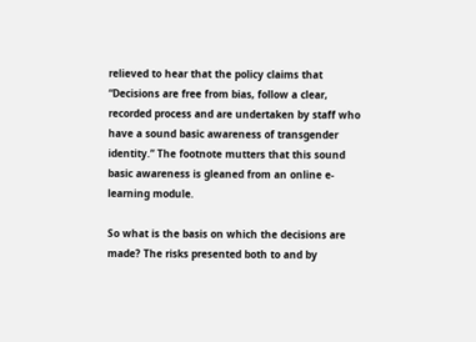relieved to hear that the policy claims that “Decisions are free from bias, follow a clear, recorded process and are undertaken by staff who have a sound basic awareness of transgender identity.” The footnote mutters that this sound basic awareness is gleaned from an online e-learning module.

So what is the basis on which the decisions are made? The risks presented both to and by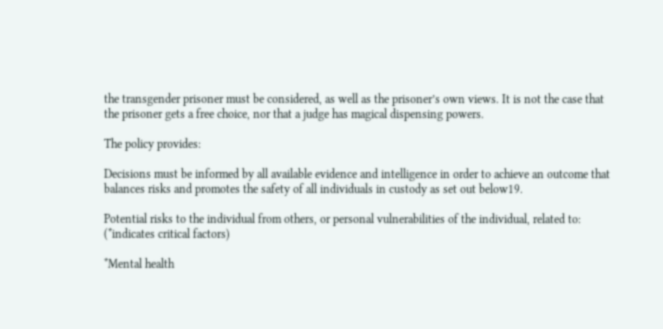the transgender prisoner must be considered, as well as the prisoner’s own views. It is not the case that the prisoner gets a free choice, nor that a judge has magical dispensing powers.

The policy provides:

Decisions must be informed by all available evidence and intelligence in order to achieve an outcome that balances risks and promotes the safety of all individuals in custody as set out below19.

Potential risks to the individual from others, or personal vulnerabilities of the individual, related to: (*indicates critical factors)

*Mental health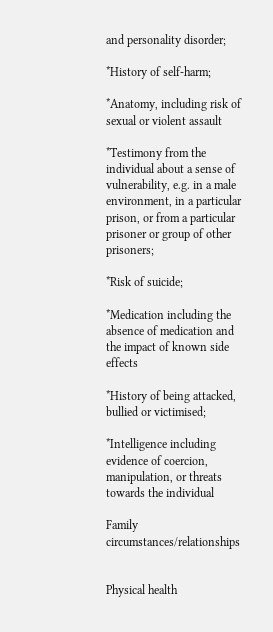and personality disorder;

*History of self-harm;

*Anatomy, including risk of sexual or violent assault

*Testimony from the individual about a sense of vulnerability, e.g. in a male
environment, in a particular prison, or from a particular prisoner or group of other prisoners;

*Risk of suicide;

*Medication including the absence of medication and the impact of known side effects

*History of being attacked, bullied or victimised;

*Intelligence including evidence of coercion, manipulation, or threats towards the individual

Family circumstances/relationships


Physical health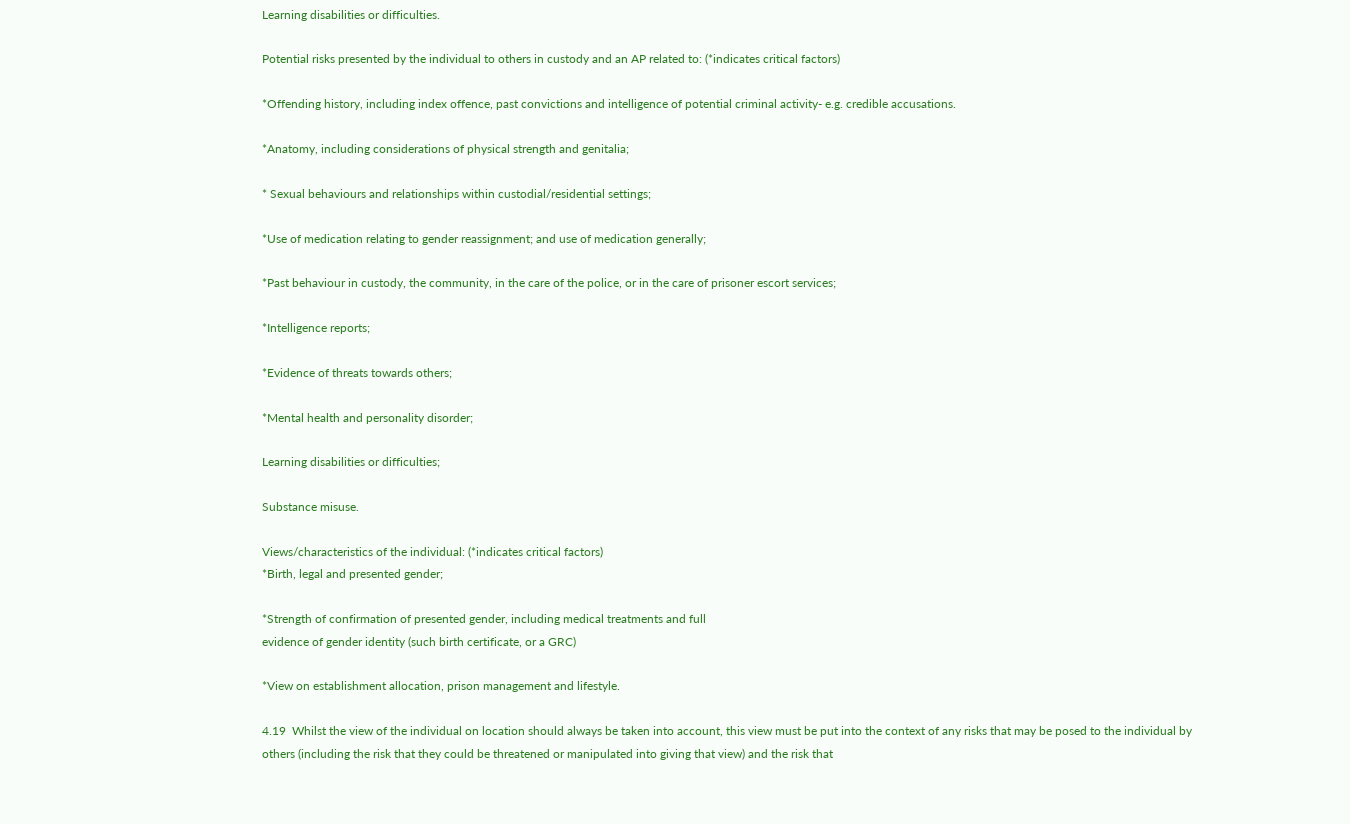Learning disabilities or difficulties.

Potential risks presented by the individual to others in custody and an AP related to: (*indicates critical factors)

*Offending history, including index offence, past convictions and intelligence of potential criminal activity- e.g. credible accusations.

*Anatomy, including considerations of physical strength and genitalia;

* Sexual behaviours and relationships within custodial/residential settings;

*Use of medication relating to gender reassignment; and use of medication generally;

*Past behaviour in custody, the community, in the care of the police, or in the care of prisoner escort services;

*Intelligence reports;

*Evidence of threats towards others;

*Mental health and personality disorder;

Learning disabilities or difficulties;

Substance misuse.

Views/characteristics of the individual: (*indicates critical factors)
*Birth, legal and presented gender;

*Strength of confirmation of presented gender, including medical treatments and full
evidence of gender identity (such birth certificate, or a GRC)

*View on establishment allocation, prison management and lifestyle.

4.19  Whilst the view of the individual on location should always be taken into account, this view must be put into the context of any risks that may be posed to the individual by others (including the risk that they could be threatened or manipulated into giving that view) and the risk that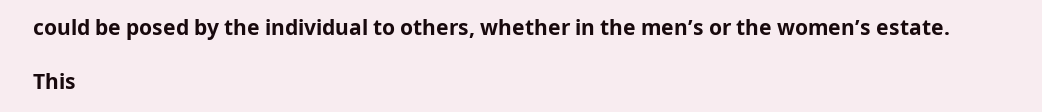could be posed by the individual to others, whether in the men’s or the women’s estate.

This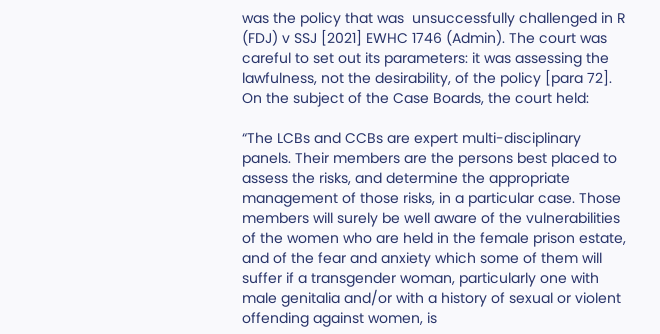was the policy that was  unsuccessfully challenged in R (FDJ) v SSJ [2021] EWHC 1746 (Admin). The court was careful to set out its parameters: it was assessing the lawfulness, not the desirability, of the policy [para 72]. On the subject of the Case Boards, the court held:

“The LCBs and CCBs are expert multi-disciplinary panels. Their members are the persons best placed to assess the risks, and determine the appropriate management of those risks, in a particular case. Those members will surely be well aware of the vulnerabilities of the women who are held in the female prison estate, and of the fear and anxiety which some of them will suffer if a transgender woman, particularly one with male genitalia and/or with a history of sexual or violent offending against women, is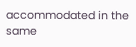accommodated in the same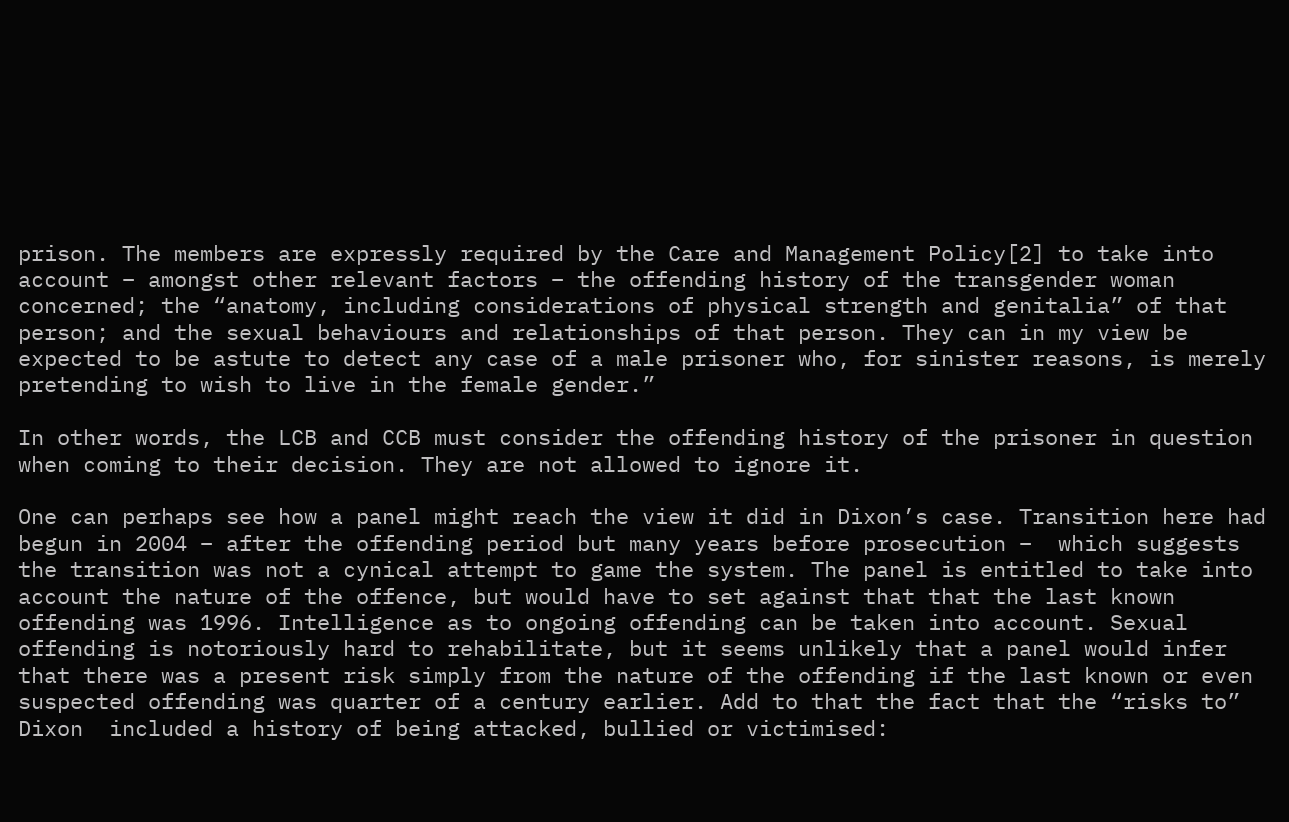prison. The members are expressly required by the Care and Management Policy[2] to take into account – amongst other relevant factors – the offending history of the transgender woman concerned; the “anatomy, including considerations of physical strength and genitalia” of that person; and the sexual behaviours and relationships of that person. They can in my view be expected to be astute to detect any case of a male prisoner who, for sinister reasons, is merely pretending to wish to live in the female gender.”

In other words, the LCB and CCB must consider the offending history of the prisoner in question when coming to their decision. They are not allowed to ignore it.

One can perhaps see how a panel might reach the view it did in Dixon’s case. Transition here had begun in 2004 – after the offending period but many years before prosecution –  which suggests the transition was not a cynical attempt to game the system. The panel is entitled to take into account the nature of the offence, but would have to set against that that the last known offending was 1996. Intelligence as to ongoing offending can be taken into account. Sexual offending is notoriously hard to rehabilitate, but it seems unlikely that a panel would infer that there was a present risk simply from the nature of the offending if the last known or even suspected offending was quarter of a century earlier. Add to that the fact that the “risks to” Dixon  included a history of being attacked, bullied or victimised: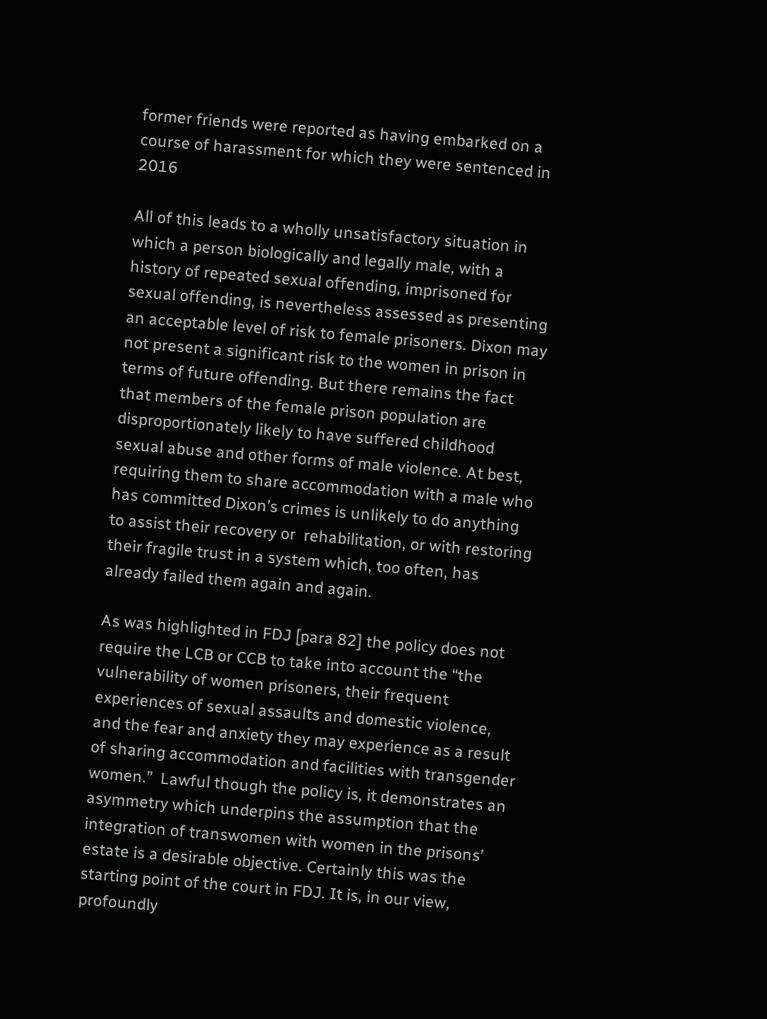former friends were reported as having embarked on a course of harassment for which they were sentenced in 2016

All of this leads to a wholly unsatisfactory situation in which a person biologically and legally male, with a history of repeated sexual offending, imprisoned for sexual offending, is nevertheless assessed as presenting an acceptable level of risk to female prisoners. Dixon may not present a significant risk to the women in prison in terms of future offending. But there remains the fact that members of the female prison population are  disproportionately likely to have suffered childhood sexual abuse and other forms of male violence. At best, requiring them to share accommodation with a male who has committed Dixon’s crimes is unlikely to do anything to assist their recovery or  rehabilitation, or with restoring their fragile trust in a system which, too often, has already failed them again and again.

As was highlighted in FDJ [para 82] the policy does not require the LCB or CCB to take into account the “the vulnerability of women prisoners, their frequent experiences of sexual assaults and domestic violence, and the fear and anxiety they may experience as a result of sharing accommodation and facilities with transgender women.”  Lawful though the policy is, it demonstrates an asymmetry which underpins the assumption that the integration of transwomen with women in the prisons’ estate is a desirable objective. Certainly this was the starting point of the court in FDJ. It is, in our view, profoundly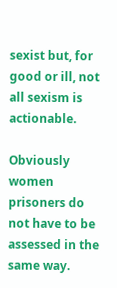sexist but, for good or ill, not all sexism is actionable.

Obviously women prisoners do not have to be assessed in the same way.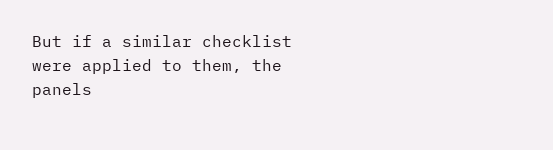But if a similar checklist were applied to them, the panels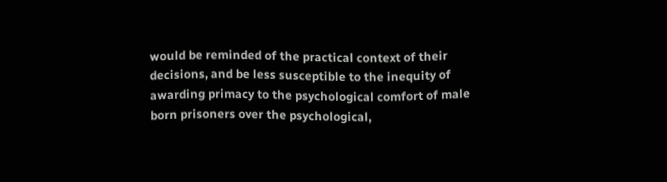would be reminded of the practical context of their decisions, and be less susceptible to the inequity of awarding primacy to the psychological comfort of male born prisoners over the psychological,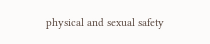physical and sexual safety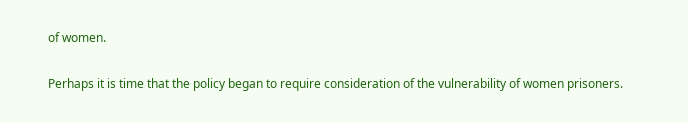of women.

Perhaps it is time that the policy began to require consideration of the vulnerability of women prisoners.